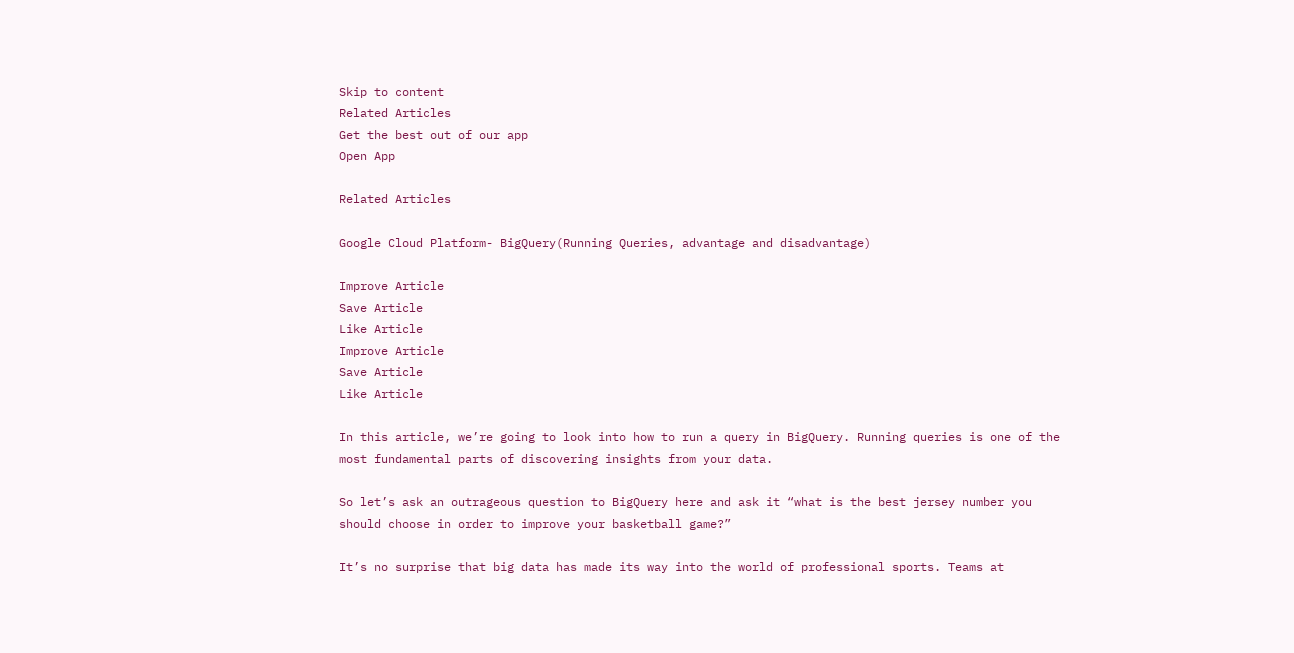Skip to content
Related Articles
Get the best out of our app
Open App

Related Articles

Google Cloud Platform- BigQuery(Running Queries, advantage and disadvantage)

Improve Article
Save Article
Like Article
Improve Article
Save Article
Like Article

In this article, we’re going to look into how to run a query in BigQuery. Running queries is one of the most fundamental parts of discovering insights from your data.

So let’s ask an outrageous question to BigQuery here and ask it “what is the best jersey number you should choose in order to improve your basketball game?”

It’s no surprise that big data has made its way into the world of professional sports. Teams at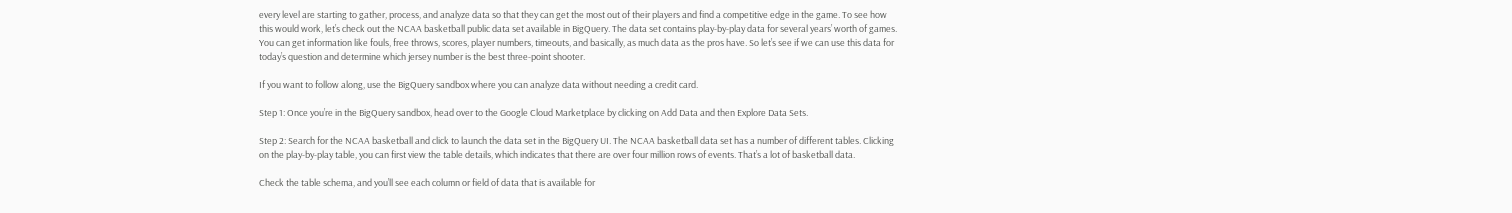every level are starting to gather, process, and analyze data so that they can get the most out of their players and find a competitive edge in the game. To see how this would work, let’s check out the NCAA basketball public data set available in BigQuery. The data set contains play-by-play data for several years’ worth of games. You can get information like fouls, free throws, scores, player numbers, timeouts, and basically, as much data as the pros have. So let’s see if we can use this data for today’s question and determine which jersey number is the best three-point shooter.

If you want to follow along, use the BigQuery sandbox where you can analyze data without needing a credit card.

Step 1: Once you’re in the BigQuery sandbox, head over to the Google Cloud Marketplace by clicking on Add Data and then Explore Data Sets.

Step 2: Search for the NCAA basketball and click to launch the data set in the BigQuery UI. The NCAA basketball data set has a number of different tables. Clicking on the play-by-play table, you can first view the table details, which indicates that there are over four million rows of events. That’s a lot of basketball data.

Check the table schema, and you’ll see each column or field of data that is available for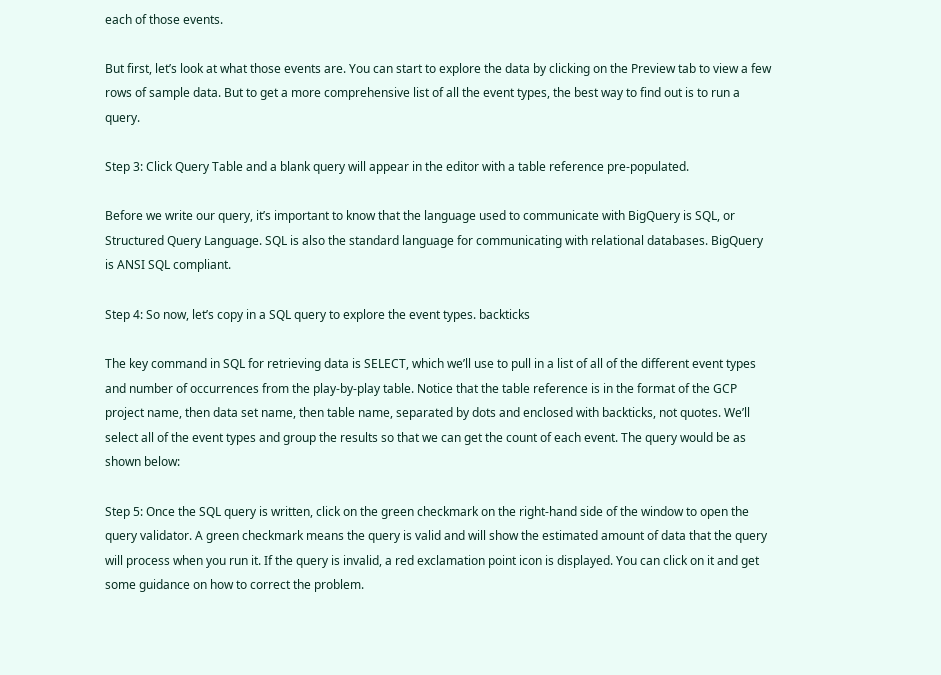each of those events.

But first, let’s look at what those events are. You can start to explore the data by clicking on the Preview tab to view a few rows of sample data. But to get a more comprehensive list of all the event types, the best way to find out is to run a query.

Step 3: Click Query Table and a blank query will appear in the editor with a table reference pre-populated.

Before we write our query, it’s important to know that the language used to communicate with BigQuery is SQL, or Structured Query Language. SQL is also the standard language for communicating with relational databases. BigQuery is ANSI SQL compliant.

Step 4: So now, let’s copy in a SQL query to explore the event types. backticks

The key command in SQL for retrieving data is SELECT, which we’ll use to pull in a list of all of the different event types and number of occurrences from the play-by-play table. Notice that the table reference is in the format of the GCP project name, then data set name, then table name, separated by dots and enclosed with backticks, not quotes. We’ll select all of the event types and group the results so that we can get the count of each event. The query would be as shown below:

Step 5: Once the SQL query is written, click on the green checkmark on the right-hand side of the window to open the query validator. A green checkmark means the query is valid and will show the estimated amount of data that the query will process when you run it. If the query is invalid, a red exclamation point icon is displayed. You can click on it and get some guidance on how to correct the problem.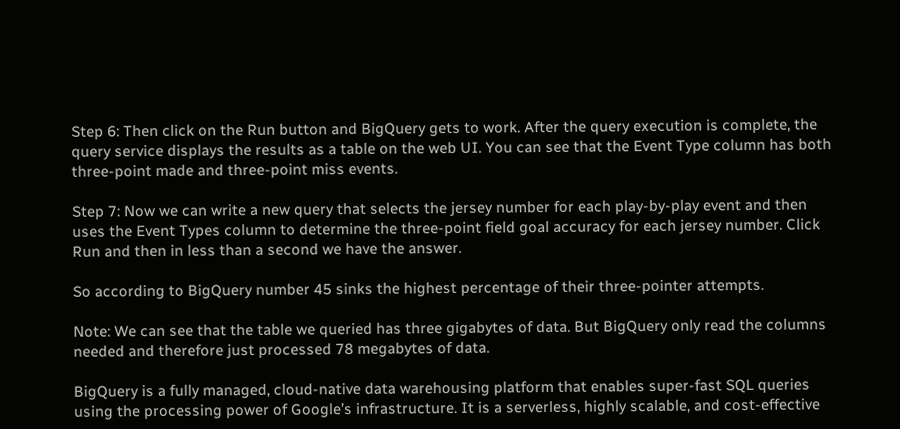Step 6: Then click on the Run button and BigQuery gets to work. After the query execution is complete, the query service displays the results as a table on the web UI. You can see that the Event Type column has both three-point made and three-point miss events.

Step 7: Now we can write a new query that selects the jersey number for each play-by-play event and then uses the Event Types column to determine the three-point field goal accuracy for each jersey number. Click Run and then in less than a second we have the answer.

So according to BigQuery number 45 sinks the highest percentage of their three-pointer attempts.

Note: We can see that the table we queried has three gigabytes of data. But BigQuery only read the columns needed and therefore just processed 78 megabytes of data.

BigQuery is a fully managed, cloud-native data warehousing platform that enables super-fast SQL queries using the processing power of Google’s infrastructure. It is a serverless, highly scalable, and cost-effective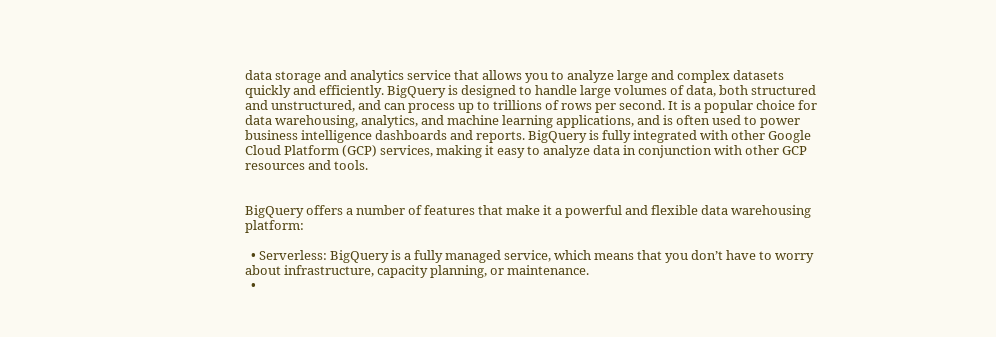data storage and analytics service that allows you to analyze large and complex datasets quickly and efficiently. BigQuery is designed to handle large volumes of data, both structured and unstructured, and can process up to trillions of rows per second. It is a popular choice for data warehousing, analytics, and machine learning applications, and is often used to power business intelligence dashboards and reports. BigQuery is fully integrated with other Google Cloud Platform (GCP) services, making it easy to analyze data in conjunction with other GCP resources and tools.


BigQuery offers a number of features that make it a powerful and flexible data warehousing platform:

  • Serverless: BigQuery is a fully managed service, which means that you don’t have to worry about infrastructure, capacity planning, or maintenance.
  •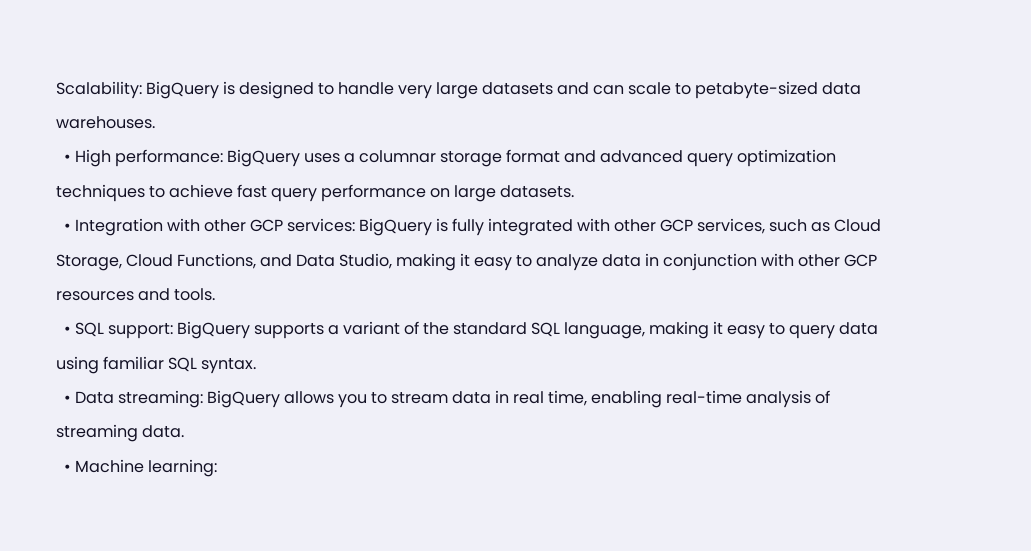Scalability: BigQuery is designed to handle very large datasets and can scale to petabyte-sized data warehouses.
  • High performance: BigQuery uses a columnar storage format and advanced query optimization techniques to achieve fast query performance on large datasets.
  • Integration with other GCP services: BigQuery is fully integrated with other GCP services, such as Cloud Storage, Cloud Functions, and Data Studio, making it easy to analyze data in conjunction with other GCP resources and tools.
  • SQL support: BigQuery supports a variant of the standard SQL language, making it easy to query data using familiar SQL syntax.
  • Data streaming: BigQuery allows you to stream data in real time, enabling real-time analysis of streaming data.
  • Machine learning: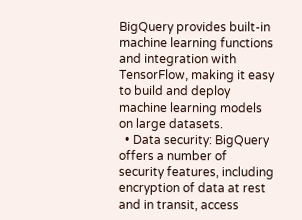BigQuery provides built-in machine learning functions and integration with TensorFlow, making it easy to build and deploy machine learning models on large datasets.
  • Data security: BigQuery offers a number of security features, including encryption of data at rest and in transit, access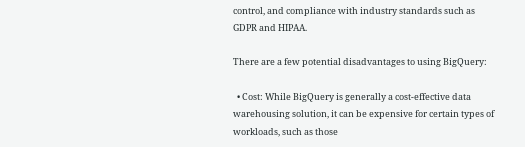control, and compliance with industry standards such as GDPR and HIPAA.

There are a few potential disadvantages to using BigQuery:

  • Cost: While BigQuery is generally a cost-effective data warehousing solution, it can be expensive for certain types of workloads, such as those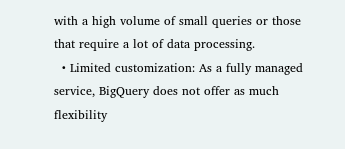with a high volume of small queries or those that require a lot of data processing.
  • Limited customization: As a fully managed service, BigQuery does not offer as much flexibility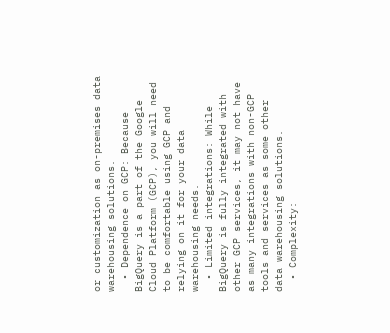or customization as on-premises data warehousing solutions.
  • Dependence on GCP: Because BigQuery is a part of the Google Cloud Platform (GCP), you will need to be comfortable using GCP and relying on it for your data warehousing needs.
  • Limited integrations: While BigQuery is fully integrated with other GCP services, it may not have as many integrations with non-GCP tools and services as some other data warehousing solutions.
  • Complexity: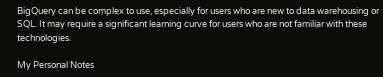BigQuery can be complex to use, especially for users who are new to data warehousing or SQL. It may require a significant learning curve for users who are not familiar with these technologies.

My Personal Notes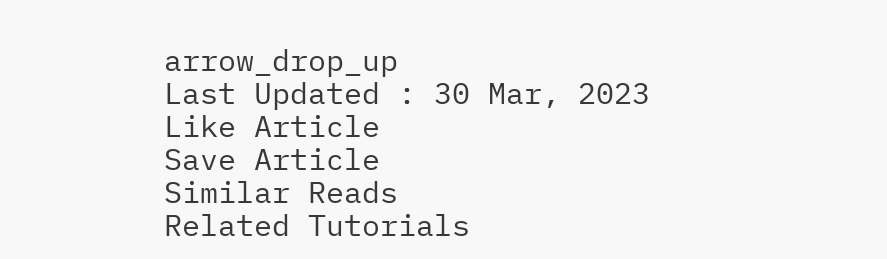arrow_drop_up
Last Updated : 30 Mar, 2023
Like Article
Save Article
Similar Reads
Related Tutorials